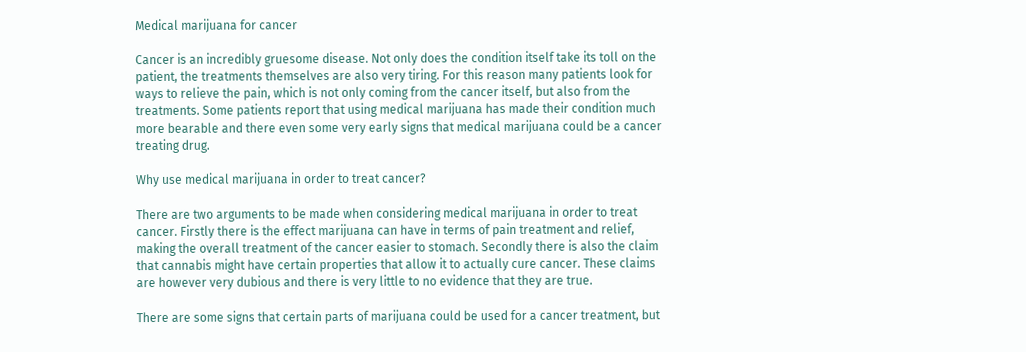Medical marijuana for cancer

Cancer is an incredibly gruesome disease. Not only does the condition itself take its toll on the patient, the treatments themselves are also very tiring. For this reason many patients look for ways to relieve the pain, which is not only coming from the cancer itself, but also from the treatments. Some patients report that using medical marijuana has made their condition much more bearable and there even some very early signs that medical marijuana could be a cancer treating drug.

Why use medical marijuana in order to treat cancer?

There are two arguments to be made when considering medical marijuana in order to treat cancer. Firstly there is the effect marijuana can have in terms of pain treatment and relief, making the overall treatment of the cancer easier to stomach. Secondly there is also the claim that cannabis might have certain properties that allow it to actually cure cancer. These claims are however very dubious and there is very little to no evidence that they are true.

There are some signs that certain parts of marijuana could be used for a cancer treatment, but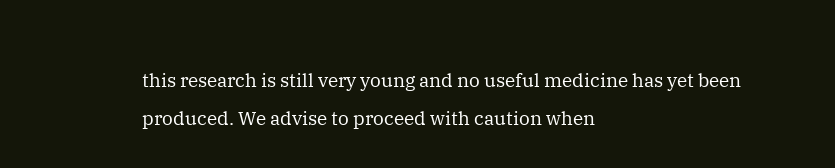this research is still very young and no useful medicine has yet been produced. We advise to proceed with caution when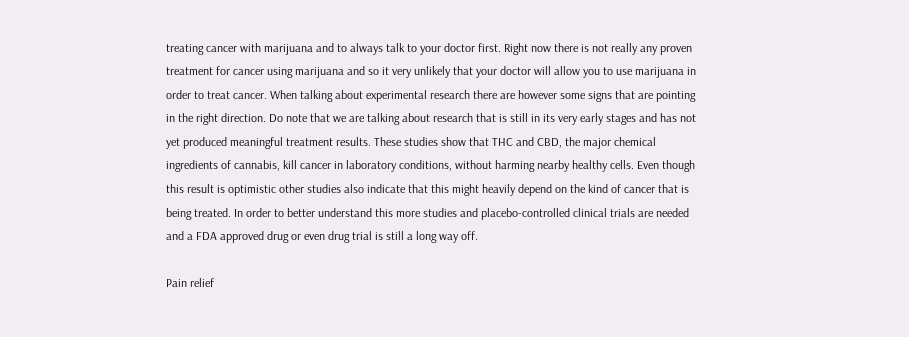treating cancer with marijuana and to always talk to your doctor first. Right now there is not really any proven treatment for cancer using marijuana and so it very unlikely that your doctor will allow you to use marijuana in order to treat cancer. When talking about experimental research there are however some signs that are pointing in the right direction. Do note that we are talking about research that is still in its very early stages and has not yet produced meaningful treatment results. These studies show that THC and CBD, the major chemical ingredients of cannabis, kill cancer in laboratory conditions, without harming nearby healthy cells. Even though this result is optimistic other studies also indicate that this might heavily depend on the kind of cancer that is being treated. In order to better understand this more studies and placebo-controlled clinical trials are needed and a FDA approved drug or even drug trial is still a long way off.

Pain relief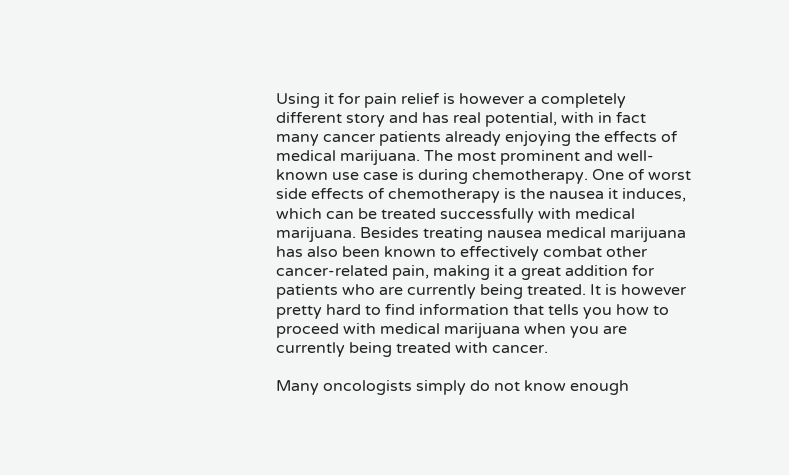Using it for pain relief is however a completely different story and has real potential, with in fact many cancer patients already enjoying the effects of medical marijuana. The most prominent and well-known use case is during chemotherapy. One of worst side effects of chemotherapy is the nausea it induces, which can be treated successfully with medical marijuana. Besides treating nausea medical marijuana has also been known to effectively combat other cancer-related pain, making it a great addition for patients who are currently being treated. It is however pretty hard to find information that tells you how to proceed with medical marijuana when you are currently being treated with cancer.

Many oncologists simply do not know enough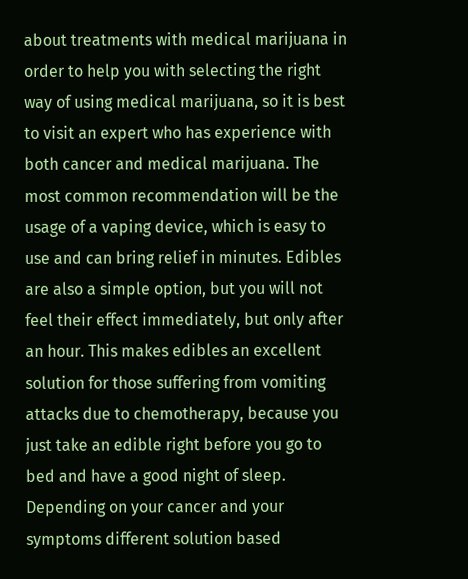about treatments with medical marijuana in order to help you with selecting the right way of using medical marijuana, so it is best to visit an expert who has experience with both cancer and medical marijuana. The most common recommendation will be the usage of a vaping device, which is easy to use and can bring relief in minutes. Edibles are also a simple option, but you will not feel their effect immediately, but only after an hour. This makes edibles an excellent solution for those suffering from vomiting attacks due to chemotherapy, because you just take an edible right before you go to bed and have a good night of sleep. Depending on your cancer and your symptoms different solution based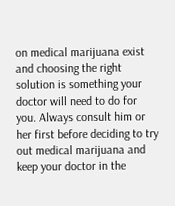on medical marijuana exist and choosing the right solution is something your doctor will need to do for you. Always consult him or her first before deciding to try out medical marijuana and keep your doctor in the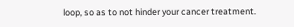loop, so as to not hinder your cancer treatment.